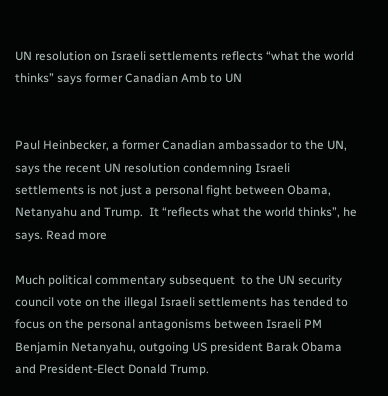UN resolution on Israeli settlements reflects “what the world thinks” says former Canadian Amb to UN


Paul Heinbecker, a former Canadian ambassador to the UN, says the recent UN resolution condemning Israeli settlements is not just a personal fight between Obama, Netanyahu and Trump.  It “reflects what the world thinks”, he says. Read more

Much political commentary subsequent  to the UN security council vote on the illegal Israeli settlements has tended to focus on the personal antagonisms between Israeli PM Benjamin Netanyahu, outgoing US president Barak Obama and President-Elect Donald Trump.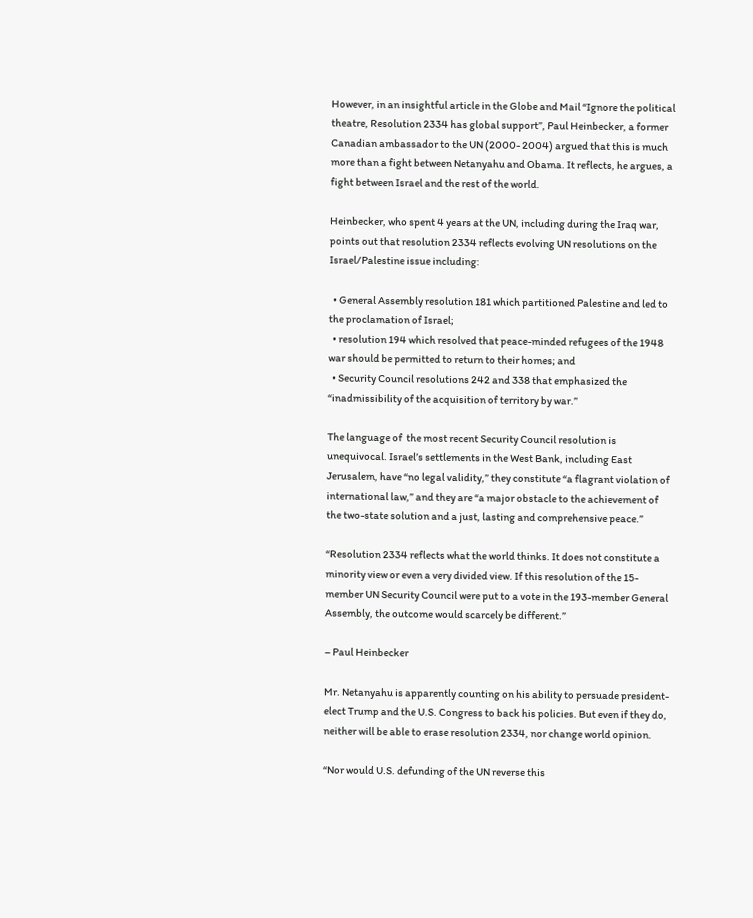However, in an insightful article in the Globe and Mail “Ignore the political theatre, Resolution 2334 has global support”, Paul Heinbecker, a former Canadian ambassador to the UN (2000- 2004) argued that this is much more than a fight between Netanyahu and Obama. It reflects, he argues, a fight between Israel and the rest of the world.

Heinbecker, who spent 4 years at the UN, including during the Iraq war, points out that resolution 2334 reflects evolving UN resolutions on the Israel/Palestine issue including:

  • General Assembly resolution 181 which partitioned Palestine and led to the proclamation of Israel;
  • resolution 194 which resolved that peace-minded refugees of the 1948 war should be permitted to return to their homes; and
  • Security Council resolutions 242 and 338 that emphasized the “inadmissibility of the acquisition of territory by war.”

The language of  the most recent Security Council resolution is unequivocal. Israel’s settlements in the West Bank, including East Jerusalem, have “no legal validity,” they constitute “a flagrant violation of international law,” and they are “a major obstacle to the achievement of the two-state solution and a just, lasting and comprehensive peace.”

“Resolution 2334 reflects what the world thinks. It does not constitute a minority view or even a very divided view. If this resolution of the 15-member UN Security Council were put to a vote in the 193-member General Assembly, the outcome would scarcely be different.”

– Paul Heinbecker

Mr. Netanyahu is apparently counting on his ability to persuade president-elect Trump and the U.S. Congress to back his policies. But even if they do, neither will be able to erase resolution 2334, nor change world opinion.

“Nor would U.S. defunding of the UN reverse this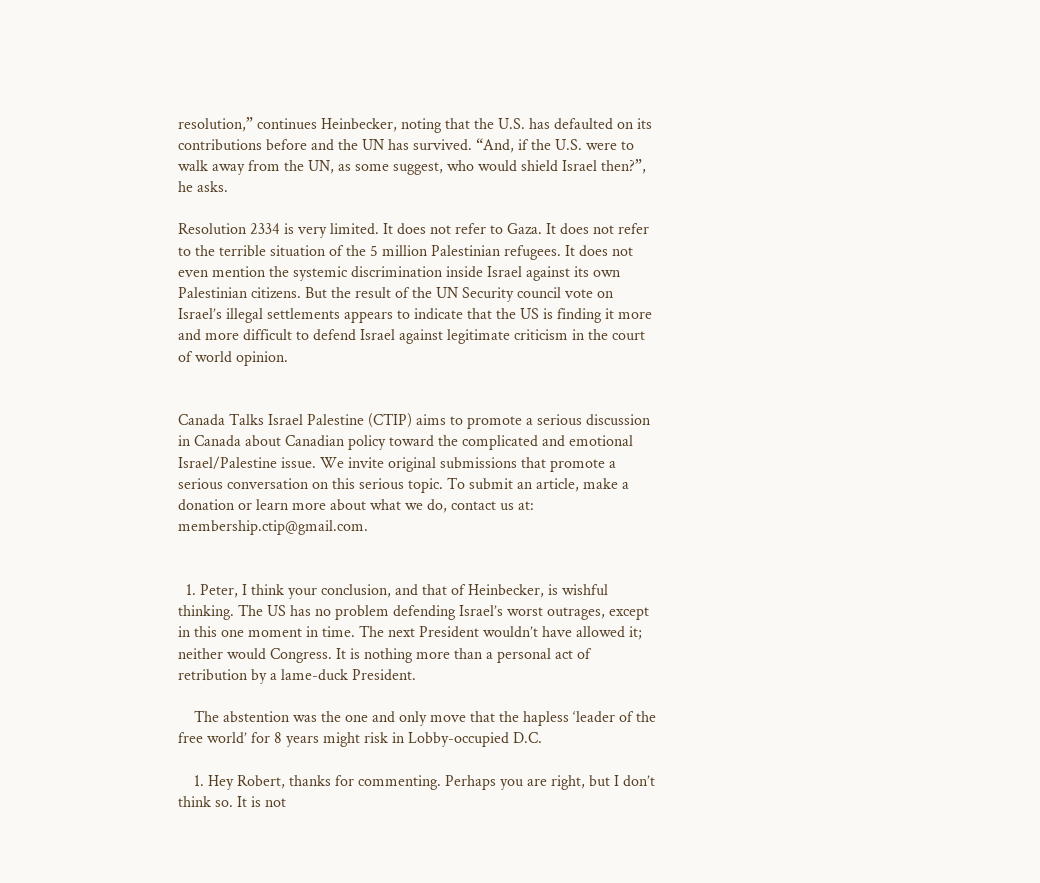resolution,” continues Heinbecker, noting that the U.S. has defaulted on its contributions before and the UN has survived. “And, if the U.S. were to walk away from the UN, as some suggest, who would shield Israel then?”, he asks.

Resolution 2334 is very limited. It does not refer to Gaza. It does not refer to the terrible situation of the 5 million Palestinian refugees. It does not even mention the systemic discrimination inside Israel against its own Palestinian citizens. But the result of the UN Security council vote on Israel’s illegal settlements appears to indicate that the US is finding it more and more difficult to defend Israel against legitimate criticism in the court of world opinion.


Canada Talks Israel Palestine (CTIP) aims to promote a serious discussion in Canada about Canadian policy toward the complicated and emotional Israel/Palestine issue. We invite original submissions that promote a serious conversation on this serious topic. To submit an article, make a donation or learn more about what we do, contact us at: membership.ctip@gmail.com.


  1. Peter, I think your conclusion, and that of Heinbecker, is wishful thinking. The US has no problem defending Israel’s worst outrages, except in this one moment in time. The next President wouldn’t have allowed it; neither would Congress. It is nothing more than a personal act of retribution by a lame-duck President.

    The abstention was the one and only move that the hapless ‘leader of the free world’ for 8 years might risk in Lobby-occupied D.C.

    1. Hey Robert, thanks for commenting. Perhaps you are right, but I don’t think so. It is not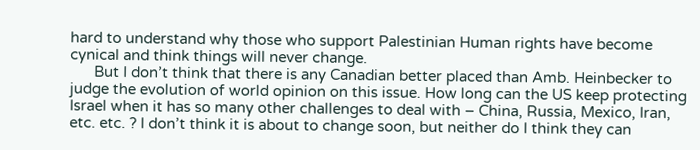hard to understand why those who support Palestinian Human rights have become cynical and think things will never change.
      But I don’t think that there is any Canadian better placed than Amb. Heinbecker to judge the evolution of world opinion on this issue. How long can the US keep protecting Israel when it has so many other challenges to deal with – China, Russia, Mexico, Iran, etc. etc. ? I don’t think it is about to change soon, but neither do I think they can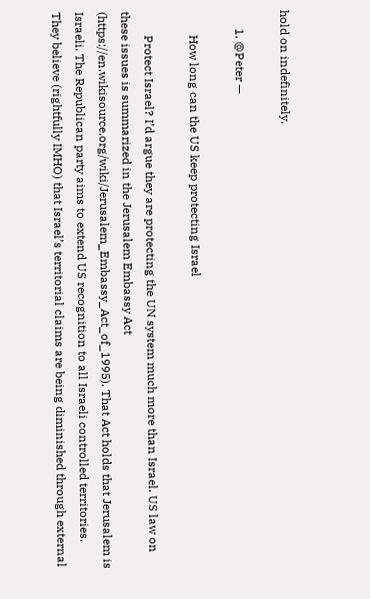hold on indefinitely.

      1. @Peter —

        How long can the US keep protecting Israel

        Protect Israel? I’d argue they are protecting the UN system much more than Israel. US law on these issues is summarized in the Jerusalem Embassy Act (https://en.wikisource.org/wiki/Jerusalem_Embassy_Act_of_1995). That Act holds that Jerusalem is Israeli. The Republican party aims to extend US recognition to all Israeli controlled territories. They believe (rightfully IMHO) that Israel’s territorial claims are being diminished through external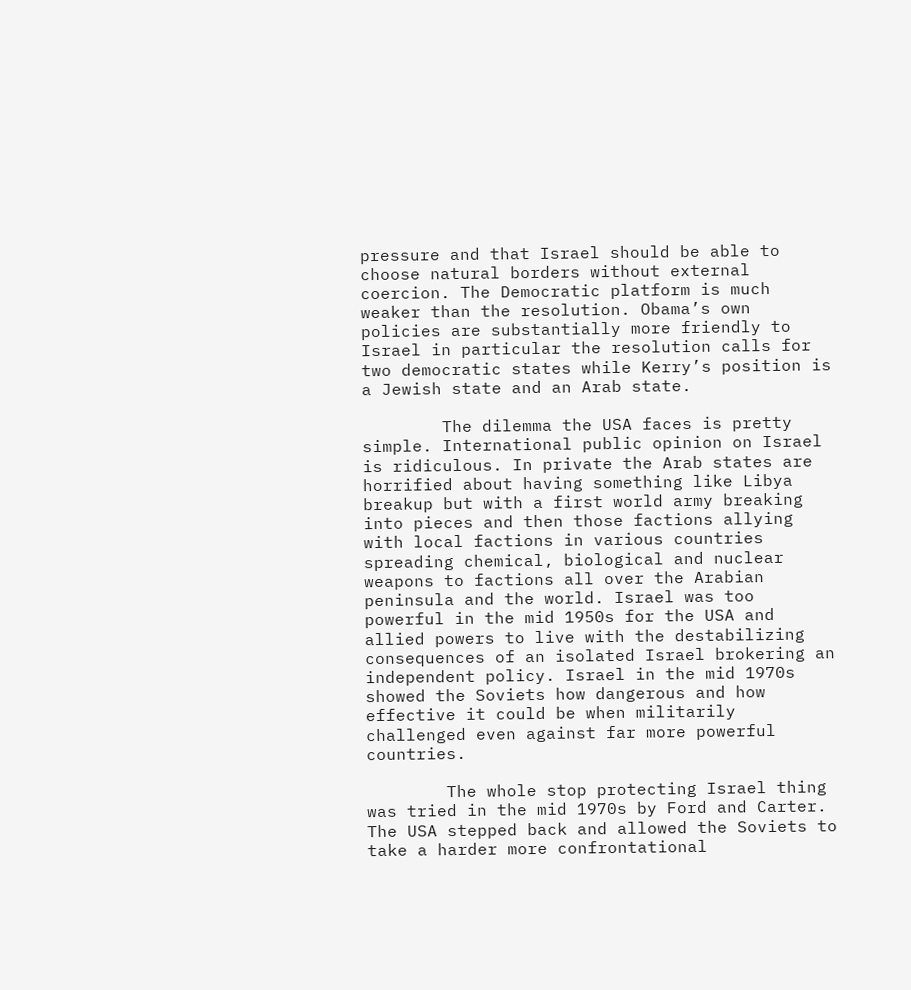pressure and that Israel should be able to choose natural borders without external coercion. The Democratic platform is much weaker than the resolution. Obama’s own policies are substantially more friendly to Israel in particular the resolution calls for two democratic states while Kerry’s position is a Jewish state and an Arab state.

        The dilemma the USA faces is pretty simple. International public opinion on Israel is ridiculous. In private the Arab states are horrified about having something like Libya breakup but with a first world army breaking into pieces and then those factions allying with local factions in various countries spreading chemical, biological and nuclear weapons to factions all over the Arabian peninsula and the world. Israel was too powerful in the mid 1950s for the USA and allied powers to live with the destabilizing consequences of an isolated Israel brokering an independent policy. Israel in the mid 1970s showed the Soviets how dangerous and how effective it could be when militarily challenged even against far more powerful countries.

        The whole stop protecting Israel thing was tried in the mid 1970s by Ford and Carter. The USA stepped back and allowed the Soviets to take a harder more confrontational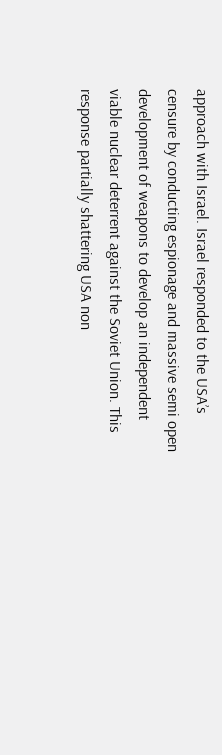approach with Israel. Israel responded to the USA’s censure by conducting espionage and massive semi open development of weapons to develop an independent viable nuclear deterrent against the Soviet Union. This response partially shattering USA non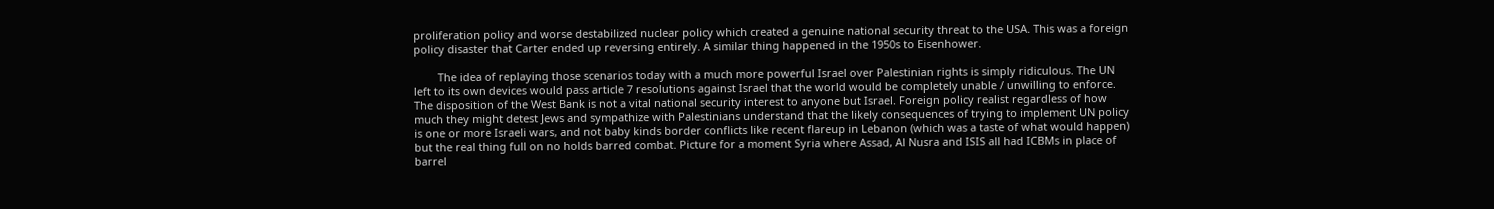proliferation policy and worse destabilized nuclear policy which created a genuine national security threat to the USA. This was a foreign policy disaster that Carter ended up reversing entirely. A similar thing happened in the 1950s to Eisenhower.

        The idea of replaying those scenarios today with a much more powerful Israel over Palestinian rights is simply ridiculous. The UN left to its own devices would pass article 7 resolutions against Israel that the world would be completely unable / unwilling to enforce. The disposition of the West Bank is not a vital national security interest to anyone but Israel. Foreign policy realist regardless of how much they might detest Jews and sympathize with Palestinians understand that the likely consequences of trying to implement UN policy is one or more Israeli wars, and not baby kinds border conflicts like recent flareup in Lebanon (which was a taste of what would happen) but the real thing full on no holds barred combat. Picture for a moment Syria where Assad, Al Nusra and ISIS all had ICBMs in place of barrel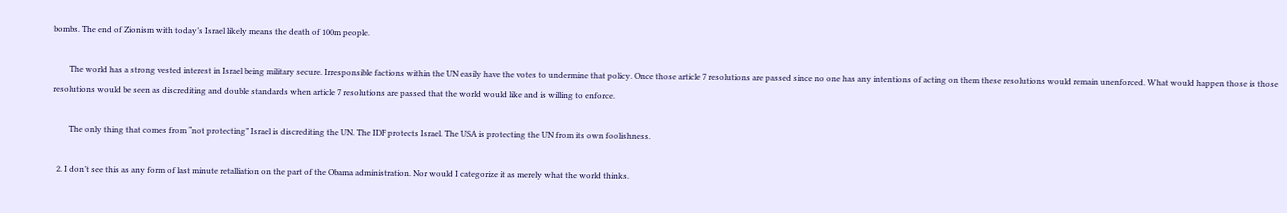bombs. The end of Zionism with today’s Israel likely means the death of 100m people.

        The world has a strong vested interest in Israel being military secure. Irresponsible factions within the UN easily have the votes to undermine that policy. Once those article 7 resolutions are passed since no one has any intentions of acting on them these resolutions would remain unenforced. What would happen those is those resolutions would be seen as discrediting and double standards when article 7 resolutions are passed that the world would like and is willing to enforce.

        The only thing that comes from “not protecting” Israel is discrediting the UN. The IDF protects Israel. The USA is protecting the UN from its own foolishness.

  2. I don’t see this as any form of last minute retalliation on the part of the Obama administration. Nor would I categorize it as merely what the world thinks.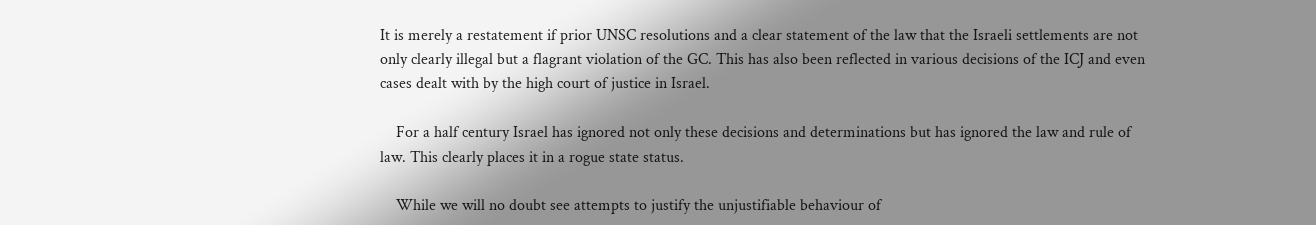It is merely a restatement if prior UNSC resolutions and a clear statement of the law that the Israeli settlements are not only clearly illegal but a flagrant violation of the GC. This has also been reflected in various decisions of the ICJ and even cases dealt with by the high court of justice in Israel.

    For a half century Israel has ignored not only these decisions and determinations but has ignored the law and rule of law. This clearly places it in a rogue state status.

    While we will no doubt see attempts to justify the unjustifiable behaviour of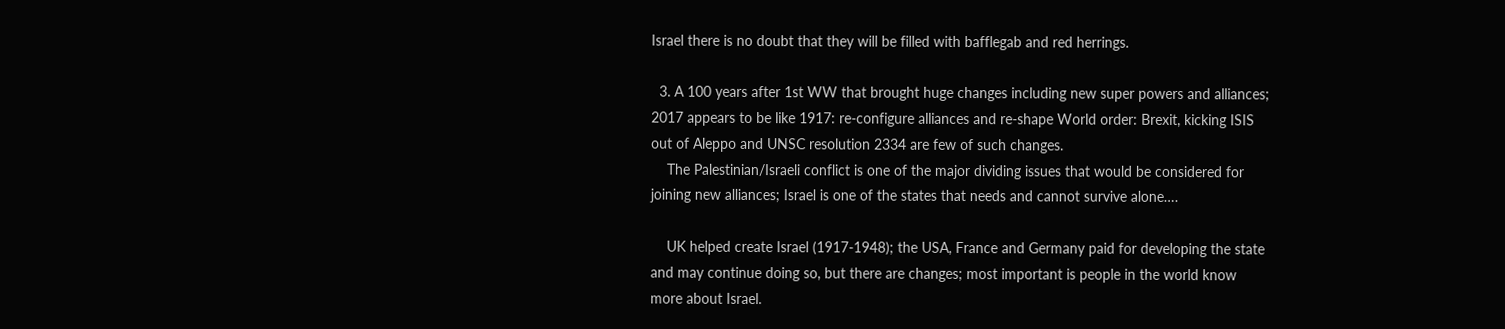Israel there is no doubt that they will be filled with bafflegab and red herrings.

  3. A 100 years after 1st WW that brought huge changes including new super powers and alliances; 2017 appears to be like 1917: re-configure alliances and re-shape World order: Brexit, kicking ISIS out of Aleppo and UNSC resolution 2334 are few of such changes.
    The Palestinian/Israeli conflict is one of the major dividing issues that would be considered for joining new alliances; Israel is one of the states that needs and cannot survive alone….

    UK helped create Israel (1917-1948); the USA, France and Germany paid for developing the state and may continue doing so, but there are changes; most important is people in the world know more about Israel.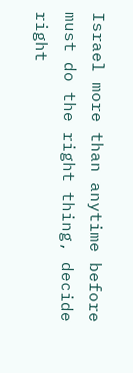Israel more than anytime before must do the right thing, decide right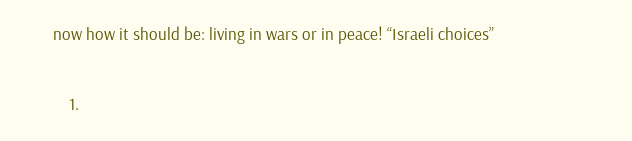now how it should be: living in wars or in peace! “Israeli choices”

    1.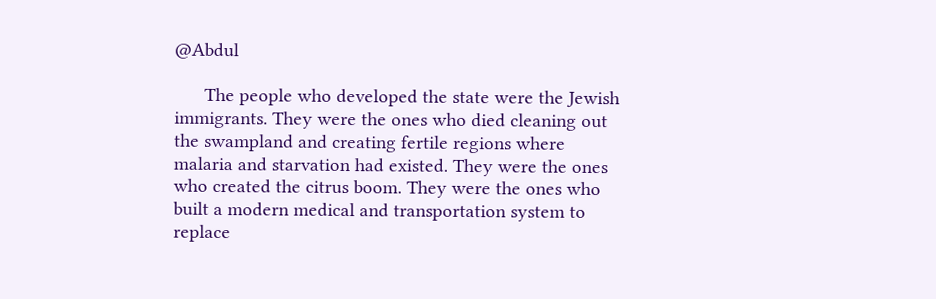@Abdul

      The people who developed the state were the Jewish immigrants. They were the ones who died cleaning out the swampland and creating fertile regions where malaria and starvation had existed. They were the ones who created the citrus boom. They were the ones who built a modern medical and transportation system to replace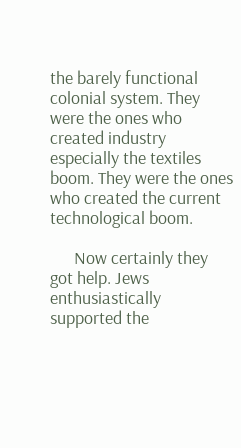the barely functional colonial system. They were the ones who created industry especially the textiles boom. They were the ones who created the current technological boom.

      Now certainly they got help. Jews enthusiastically supported the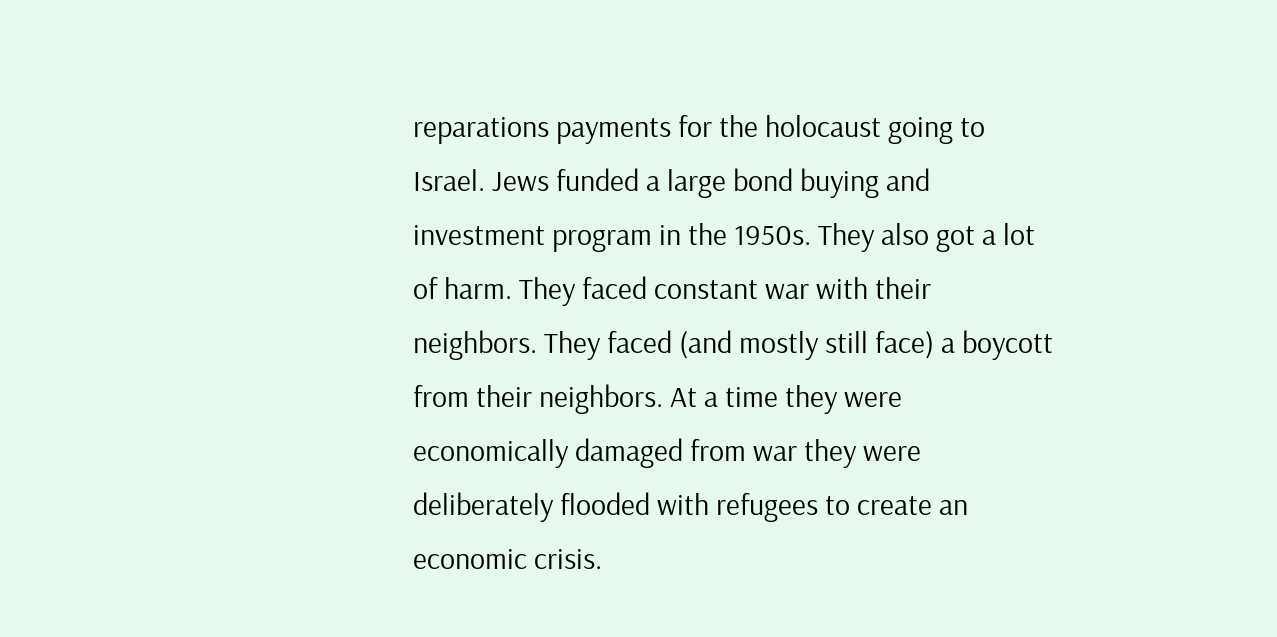reparations payments for the holocaust going to Israel. Jews funded a large bond buying and investment program in the 1950s. They also got a lot of harm. They faced constant war with their neighbors. They faced (and mostly still face) a boycott from their neighbors. At a time they were economically damaged from war they were deliberately flooded with refugees to create an economic crisis.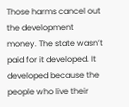Those harms cancel out the development money. The state wasn’t paid for it developed. It developed because the people who live their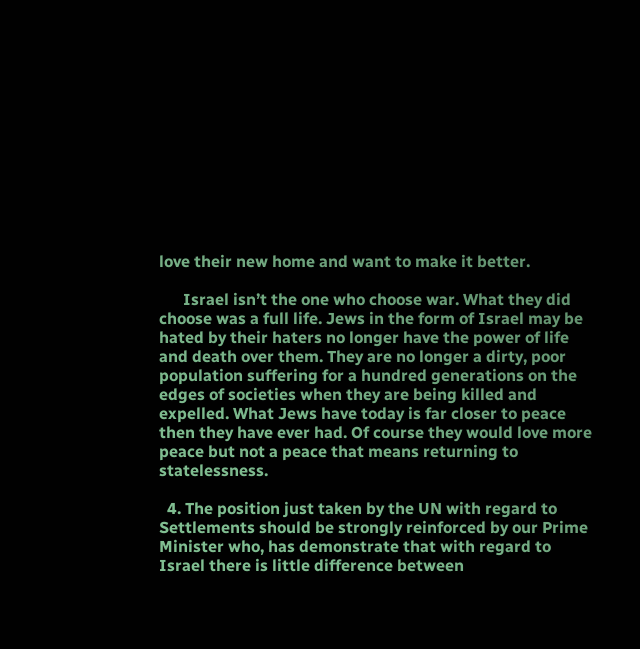love their new home and want to make it better.

      Israel isn’t the one who choose war. What they did choose was a full life. Jews in the form of Israel may be hated by their haters no longer have the power of life and death over them. They are no longer a dirty, poor population suffering for a hundred generations on the edges of societies when they are being killed and expelled. What Jews have today is far closer to peace then they have ever had. Of course they would love more peace but not a peace that means returning to statelessness.

  4. The position just taken by the UN with regard to Settlements should be strongly reinforced by our Prime Minister who, has demonstrate that with regard to Israel there is little difference between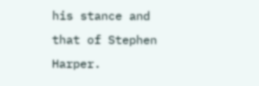his stance and that of Stephen Harper.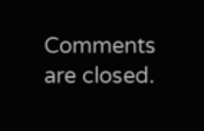Comments are closed.